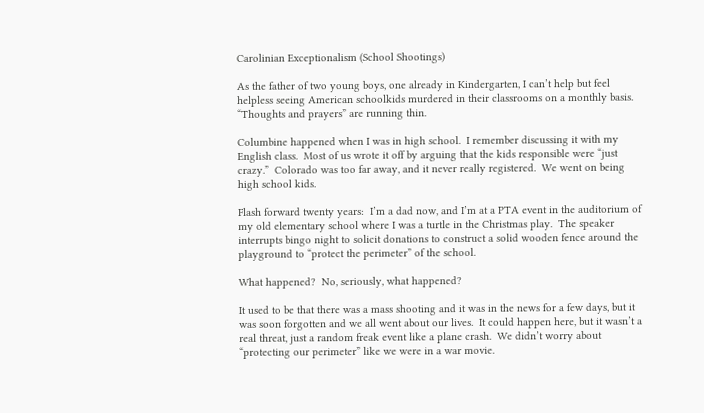Carolinian Exceptionalism (School Shootings)

As the father of two young boys, one already in Kindergarten, I can’t help but feel helpless seeing American schoolkids murdered in their classrooms on a monthly basis.  “Thoughts and prayers” are running thin.

Columbine happened when I was in high school.  I remember discussing it with my English class.  Most of us wrote it off by arguing that the kids responsible were “just crazy.”  Colorado was too far away, and it never really registered.  We went on being high school kids.

Flash forward twenty years:  I’m a dad now, and I’m at a PTA event in the auditorium of my old elementary school where I was a turtle in the Christmas play.  The speaker interrupts bingo night to solicit donations to construct a solid wooden fence around the playground to “protect the perimeter” of the school.

What happened?  No, seriously, what happened?

It used to be that there was a mass shooting and it was in the news for a few days, but it was soon forgotten and we all went about our lives.  It could happen here, but it wasn’t a real threat, just a random freak event like a plane crash.  We didn’t worry about “protecting our perimeter” like we were in a war movie.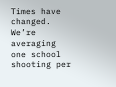Times have changed.  We’re averaging one school shooting per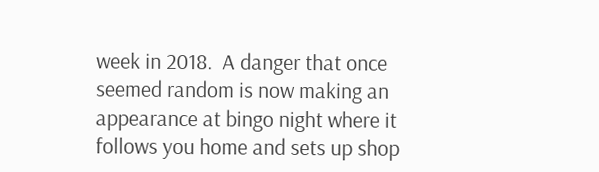week in 2018.  A danger that once seemed random is now making an appearance at bingo night where it follows you home and sets up shop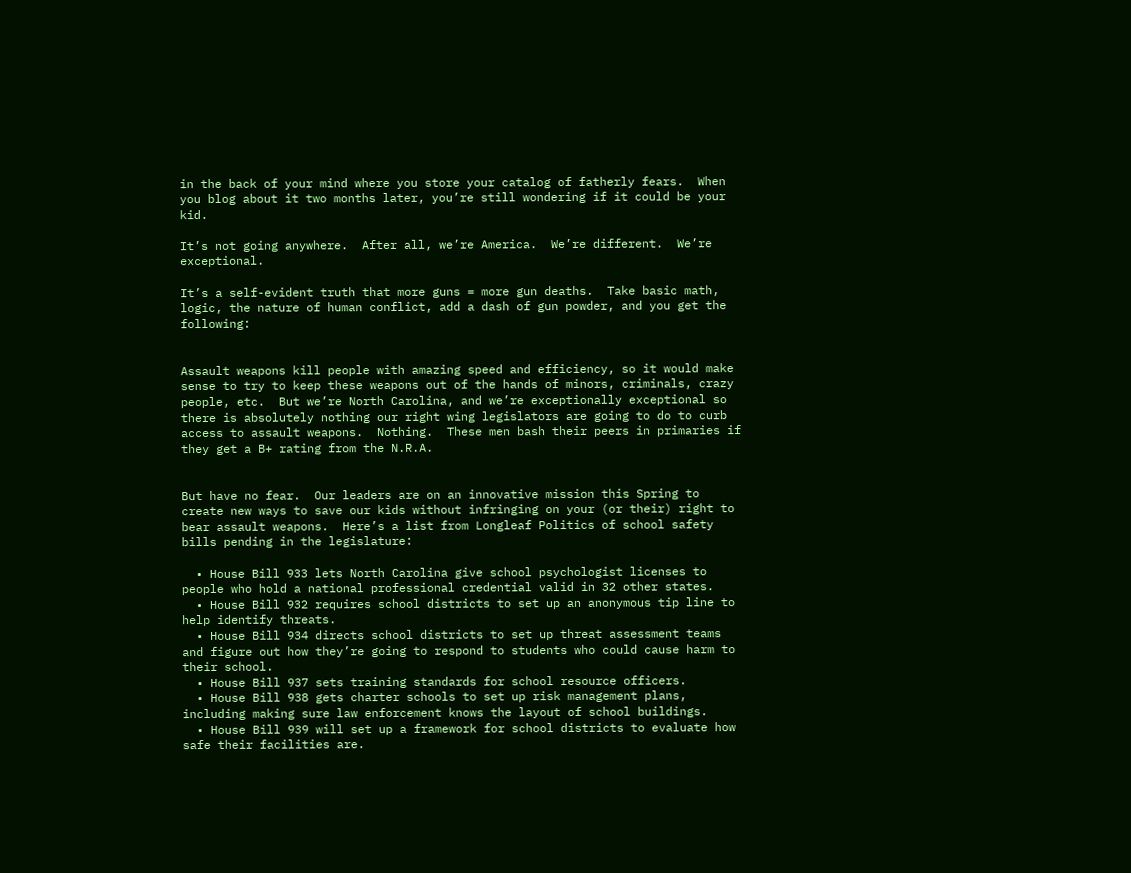in the back of your mind where you store your catalog of fatherly fears.  When you blog about it two months later, you’re still wondering if it could be your kid.

It’s not going anywhere.  After all, we’re America.  We’re different.  We’re exceptional.

It’s a self-evident truth that more guns = more gun deaths.  Take basic math, logic, the nature of human conflict, add a dash of gun powder, and you get the following:


Assault weapons kill people with amazing speed and efficiency, so it would make sense to try to keep these weapons out of the hands of minors, criminals, crazy people, etc.  But we’re North Carolina, and we’re exceptionally exceptional so there is absolutely nothing our right wing legislators are going to do to curb access to assault weapons.  Nothing.  These men bash their peers in primaries if they get a B+ rating from the N.R.A.


But have no fear.  Our leaders are on an innovative mission this Spring to create new ways to save our kids without infringing on your (or their) right to bear assault weapons.  Here’s a list from Longleaf Politics of school safety bills pending in the legislature:

  • House Bill 933 lets North Carolina give school psychologist licenses to people who hold a national professional credential valid in 32 other states.
  • House Bill 932 requires school districts to set up an anonymous tip line to help identify threats.
  • House Bill 934 directs school districts to set up threat assessment teams and figure out how they’re going to respond to students who could cause harm to their school.
  • House Bill 937 sets training standards for school resource officers.
  • House Bill 938 gets charter schools to set up risk management plans, including making sure law enforcement knows the layout of school buildings.
  • House Bill 939 will set up a framework for school districts to evaluate how safe their facilities are.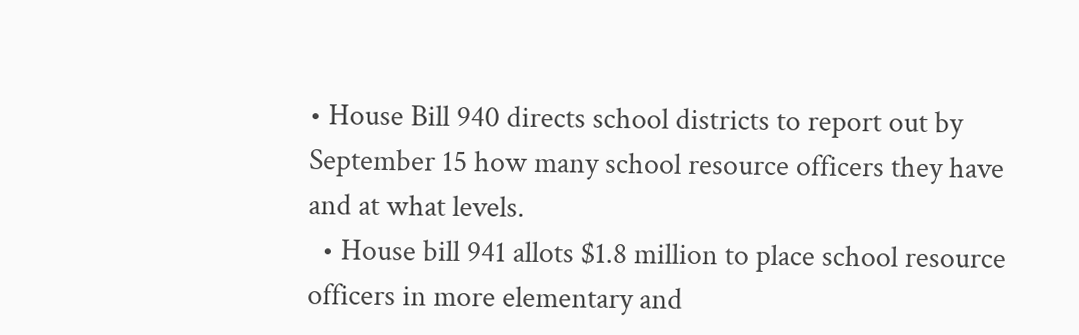• House Bill 940 directs school districts to report out by September 15 how many school resource officers they have and at what levels.
  • House bill 941 allots $1.8 million to place school resource officers in more elementary and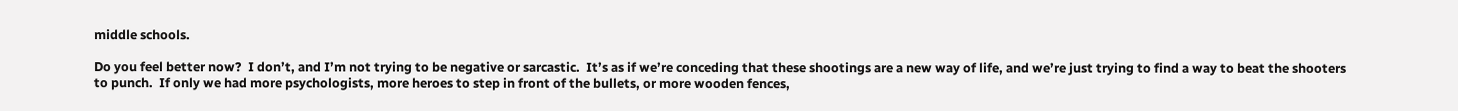middle schools.

Do you feel better now?  I don’t, and I’m not trying to be negative or sarcastic.  It’s as if we’re conceding that these shootings are a new way of life, and we’re just trying to find a way to beat the shooters to punch.  If only we had more psychologists, more heroes to step in front of the bullets, or more wooden fences,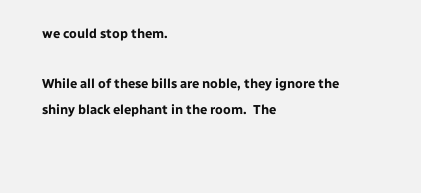we could stop them.

While all of these bills are noble, they ignore the shiny black elephant in the room.  The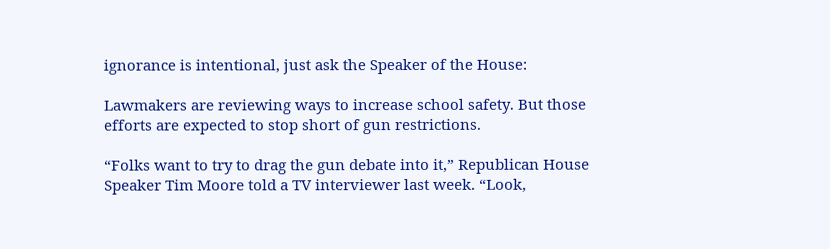ignorance is intentional, just ask the Speaker of the House:

Lawmakers are reviewing ways to increase school safety. But those efforts are expected to stop short of gun restrictions.

“Folks want to try to drag the gun debate into it,” Republican House Speaker Tim Moore told a TV interviewer last week. “Look,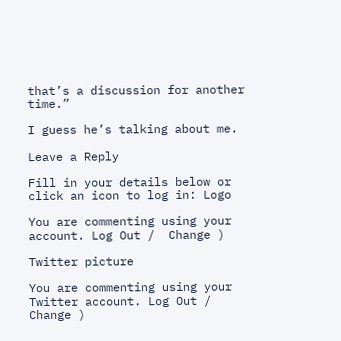that’s a discussion for another time.”

I guess he’s talking about me.

Leave a Reply

Fill in your details below or click an icon to log in: Logo

You are commenting using your account. Log Out /  Change )

Twitter picture

You are commenting using your Twitter account. Log Out /  Change )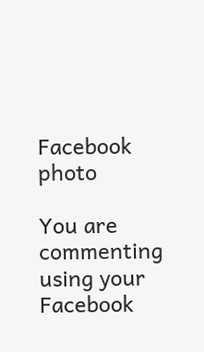Facebook photo

You are commenting using your Facebook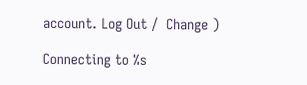account. Log Out /  Change )

Connecting to %s